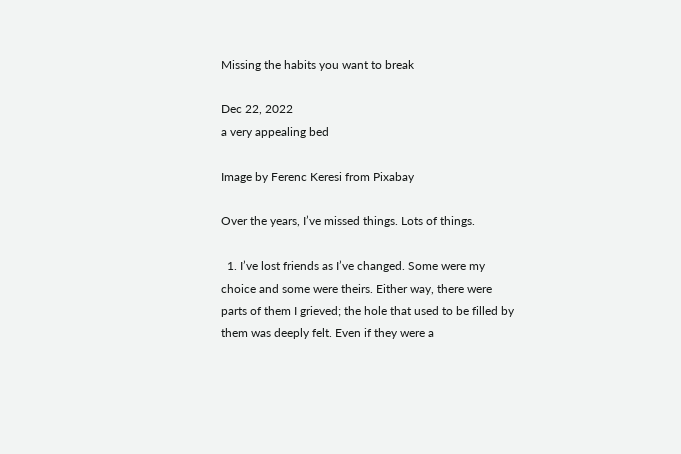Missing the habits you want to break

Dec 22, 2022
a very appealing bed

Image by Ferenc Keresi from Pixabay

Over the years, I’ve missed things. Lots of things.

  1. I’ve lost friends as I’ve changed. Some were my choice and some were theirs. Either way, there were parts of them I grieved; the hole that used to be filled by them was deeply felt. Even if they were a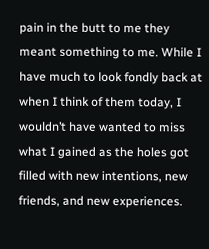pain in the butt to me they meant something to me. While I have much to look fondly back at when I think of them today, I wouldn’t have wanted to miss what I gained as the holes got filled with new intentions, new friends, and new experiences.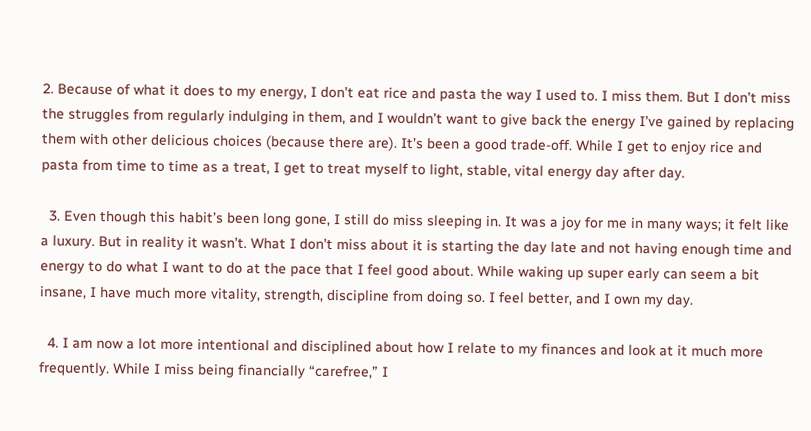2. Because of what it does to my energy, I don’t eat rice and pasta the way I used to. I miss them. But I don’t miss the struggles from regularly indulging in them, and I wouldn’t want to give back the energy I’ve gained by replacing them with other delicious choices (because there are). It’s been a good trade-off. While I get to enjoy rice and pasta from time to time as a treat, I get to treat myself to light, stable, vital energy day after day.

  3. Even though this habit’s been long gone, I still do miss sleeping in. It was a joy for me in many ways; it felt like a luxury. But in reality it wasn’t. What I don’t miss about it is starting the day late and not having enough time and energy to do what I want to do at the pace that I feel good about. While waking up super early can seem a bit insane, I have much more vitality, strength, discipline from doing so. I feel better, and I own my day.

  4. I am now a lot more intentional and disciplined about how I relate to my finances and look at it much more frequently. While I miss being financially “carefree,” I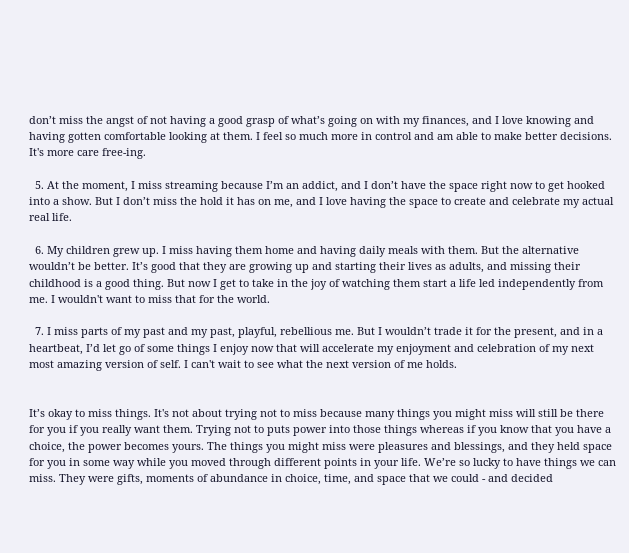don’t miss the angst of not having a good grasp of what’s going on with my finances, and I love knowing and having gotten comfortable looking at them. I feel so much more in control and am able to make better decisions. It's more care free-ing.

  5. At the moment, I miss streaming because I’m an addict, and I don’t have the space right now to get hooked into a show. But I don’t miss the hold it has on me, and I love having the space to create and celebrate my actual real life.

  6. My children grew up. I miss having them home and having daily meals with them. But the alternative wouldn’t be better. It’s good that they are growing up and starting their lives as adults, and missing their childhood is a good thing. But now I get to take in the joy of watching them start a life led independently from me. I wouldn't want to miss that for the world.

  7. I miss parts of my past and my past, playful, rebellious me. But I wouldn’t trade it for the present, and in a heartbeat, I’d let go of some things I enjoy now that will accelerate my enjoyment and celebration of my next most amazing version of self. I can't wait to see what the next version of me holds.


It’s okay to miss things. It's not about trying not to miss because many things you might miss will still be there for you if you really want them. Trying not to puts power into those things whereas if you know that you have a choice, the power becomes yours. The things you might miss were pleasures and blessings, and they held space for you in some way while you moved through different points in your life. We’re so lucky to have things we can miss. They were gifts, moments of abundance in choice, time, and space that we could - and decided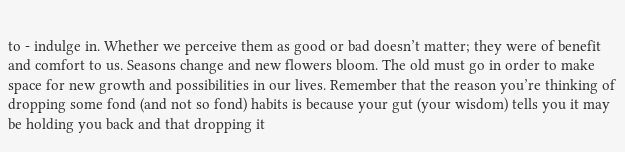to - indulge in. Whether we perceive them as good or bad doesn’t matter; they were of benefit and comfort to us. Seasons change and new flowers bloom. The old must go in order to make space for new growth and possibilities in our lives. Remember that the reason you’re thinking of dropping some fond (and not so fond) habits is because your gut (your wisdom) tells you it may be holding you back and that dropping it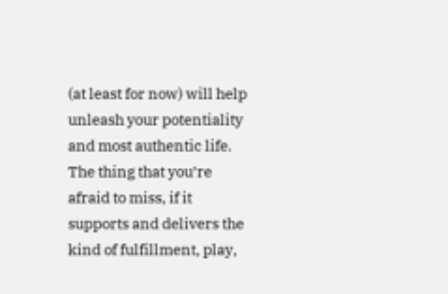(at least for now) will help unleash your potentiality and most authentic life. The thing that you’re afraid to miss, if it supports and delivers the kind of fulfillment, play,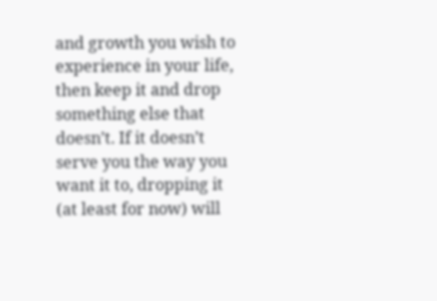and growth you wish to experience in your life, then keep it and drop something else that doesn’t. If it doesn’t serve you the way you want it to, dropping it (at least for now) will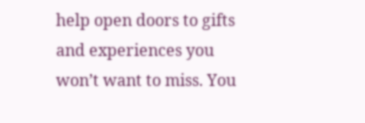help open doors to gifts and experiences you won’t want to miss. You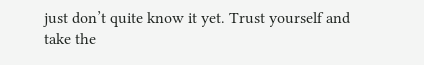just don’t quite know it yet. Trust yourself and take the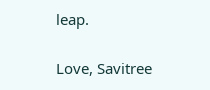leap.

Love, Savitree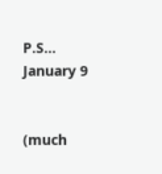P.S...  January 9


(much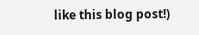like this blog post!)